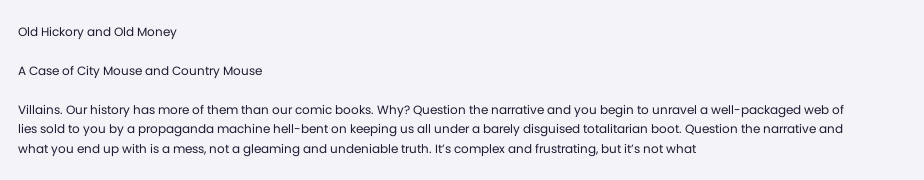Old Hickory and Old Money

A Case of City Mouse and Country Mouse

Villains. Our history has more of them than our comic books. Why? Question the narrative and you begin to unravel a well-packaged web of lies sold to you by a propaganda machine hell-bent on keeping us all under a barely disguised totalitarian boot. Question the narrative and what you end up with is a mess, not a gleaming and undeniable truth. It’s complex and frustrating, but it’s not what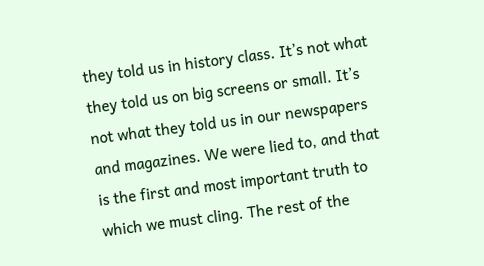they told us in history class. It’s not what they told us on big screens or small. It’s not what they told us in our newspapers and magazines. We were lied to, and that is the first and most important truth to which we must cling. The rest of the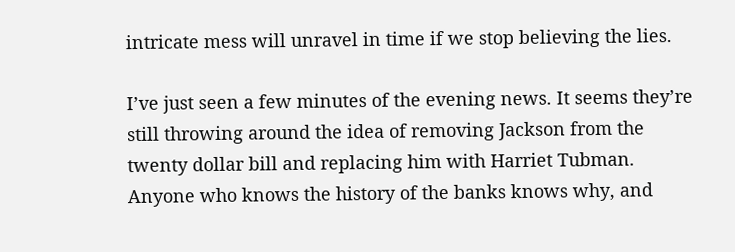intricate mess will unravel in time if we stop believing the lies.

I’ve just seen a few minutes of the evening news. It seems they’re still throwing around the idea of removing Jackson from the twenty dollar bill and replacing him with Harriet Tubman. Anyone who knows the history of the banks knows why, and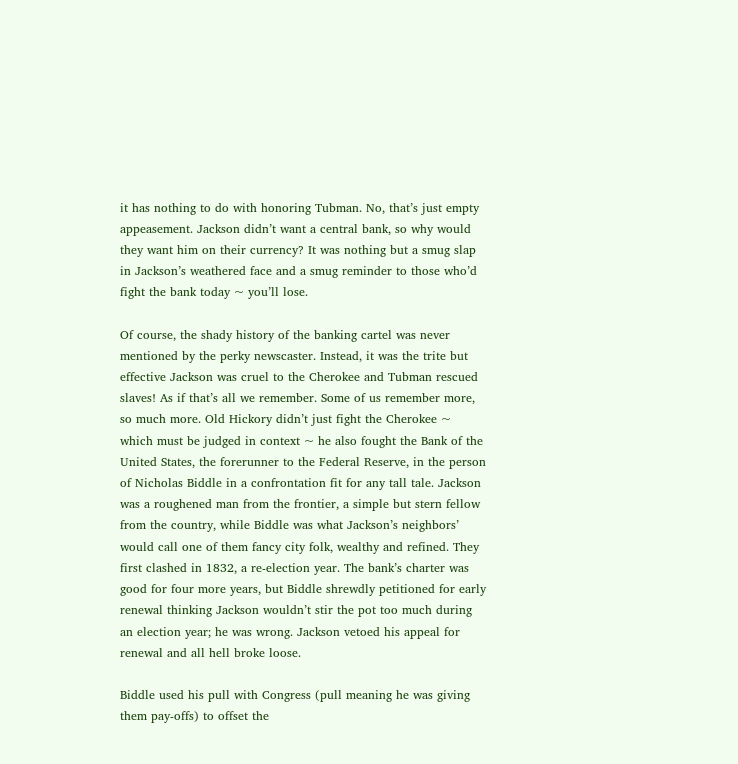it has nothing to do with honoring Tubman. No, that’s just empty appeasement. Jackson didn’t want a central bank, so why would they want him on their currency? It was nothing but a smug slap in Jackson’s weathered face and a smug reminder to those who’d fight the bank today ~ you’ll lose.

Of course, the shady history of the banking cartel was never mentioned by the perky newscaster. Instead, it was the trite but effective Jackson was cruel to the Cherokee and Tubman rescued slaves! As if that’s all we remember. Some of us remember more, so much more. Old Hickory didn’t just fight the Cherokee ~ which must be judged in context ~ he also fought the Bank of the United States, the forerunner to the Federal Reserve, in the person of Nicholas Biddle in a confrontation fit for any tall tale. Jackson was a roughened man from the frontier, a simple but stern fellow from the country, while Biddle was what Jackson’s neighbors’ would call one of them fancy city folk, wealthy and refined. They first clashed in 1832, a re-election year. The bank’s charter was good for four more years, but Biddle shrewdly petitioned for early renewal thinking Jackson wouldn’t stir the pot too much during an election year; he was wrong. Jackson vetoed his appeal for renewal and all hell broke loose.

Biddle used his pull with Congress (pull meaning he was giving them pay-offs) to offset the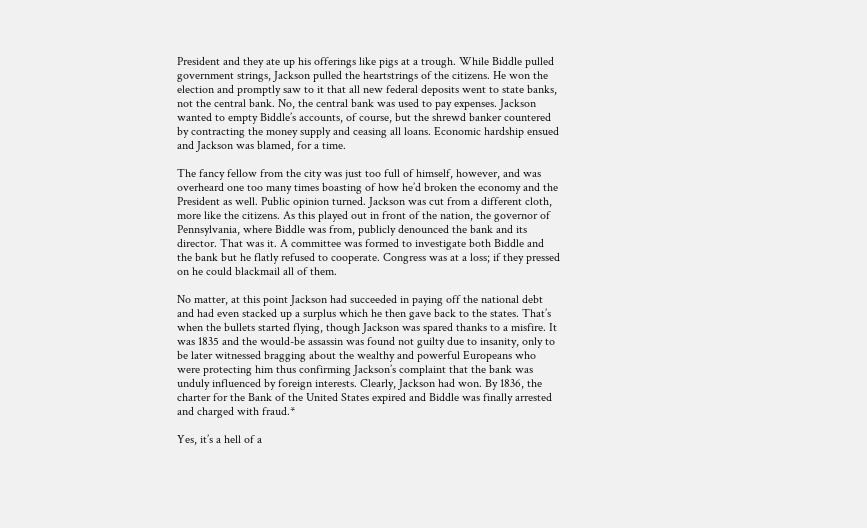President and they ate up his offerings like pigs at a trough. While Biddle pulled government strings, Jackson pulled the heartstrings of the citizens. He won the election and promptly saw to it that all new federal deposits went to state banks, not the central bank. No, the central bank was used to pay expenses. Jackson wanted to empty Biddle’s accounts, of course, but the shrewd banker countered by contracting the money supply and ceasing all loans. Economic hardship ensued and Jackson was blamed, for a time.

The fancy fellow from the city was just too full of himself, however, and was overheard one too many times boasting of how he’d broken the economy and the President as well. Public opinion turned. Jackson was cut from a different cloth, more like the citizens. As this played out in front of the nation, the governor of Pennsylvania, where Biddle was from, publicly denounced the bank and its director. That was it. A committee was formed to investigate both Biddle and the bank but he flatly refused to cooperate. Congress was at a loss; if they pressed on he could blackmail all of them.

No matter, at this point Jackson had succeeded in paying off the national debt and had even stacked up a surplus which he then gave back to the states. That’s when the bullets started flying, though Jackson was spared thanks to a misfire. It was 1835 and the would-be assassin was found not guilty due to insanity, only to be later witnessed bragging about the wealthy and powerful Europeans who were protecting him thus confirming Jackson’s complaint that the bank was unduly influenced by foreign interests. Clearly, Jackson had won. By 1836, the charter for the Bank of the United States expired and Biddle was finally arrested and charged with fraud.*

Yes, it’s a hell of a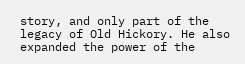story, and only part of the legacy of Old Hickory. He also expanded the power of the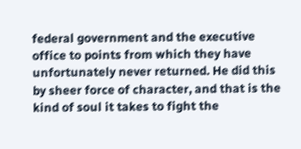federal government and the executive office to points from which they have unfortunately never returned. He did this by sheer force of character, and that is the kind of soul it takes to fight the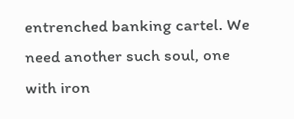entrenched banking cartel. We need another such soul, one with iron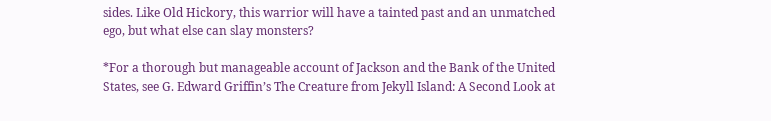sides. Like Old Hickory, this warrior will have a tainted past and an unmatched ego, but what else can slay monsters?

*For a thorough but manageable account of Jackson and the Bank of the United States, see G. Edward Griffin’s The Creature from Jekyll Island: A Second Look at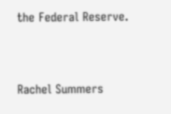the Federal Reserve.



Rachel Summers